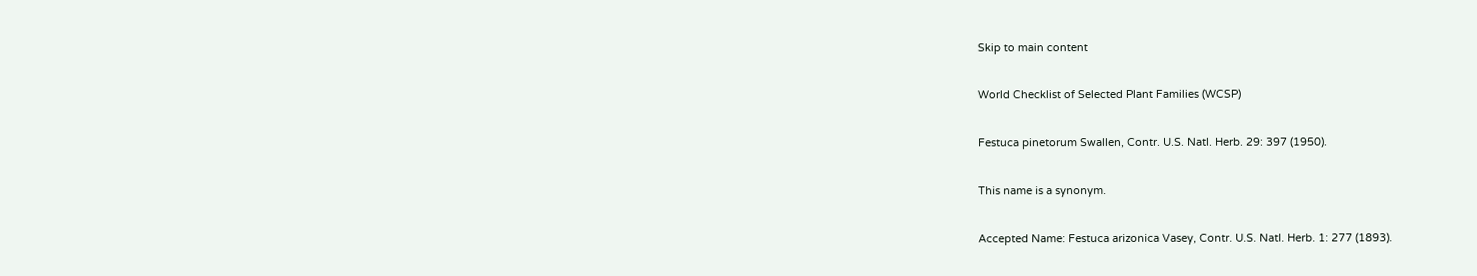Skip to main content

World Checklist of Selected Plant Families (WCSP)

Festuca pinetorum Swallen, Contr. U.S. Natl. Herb. 29: 397 (1950).

This name is a synonym.

Accepted Name: Festuca arizonica Vasey, Contr. U.S. Natl. Herb. 1: 277 (1893).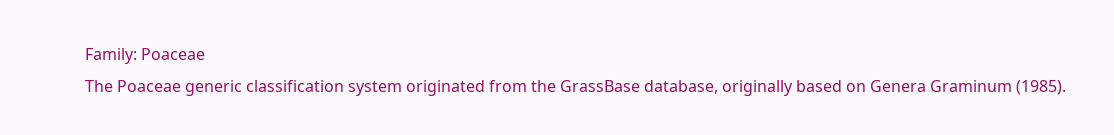Family: Poaceae
The Poaceae generic classification system originated from the GrassBase database, originally based on Genera Graminum (1985).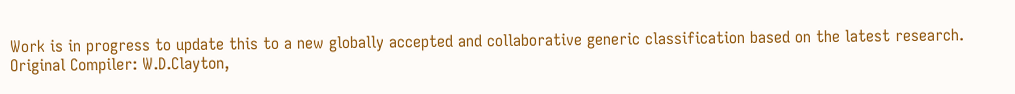Work is in progress to update this to a new globally accepted and collaborative generic classification based on the latest research.
Original Compiler: W.D.Clayton,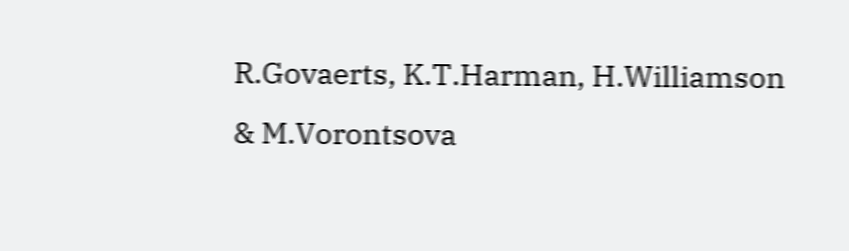R.Govaerts, K.T.Harman, H.Williamson & M.Vorontsova